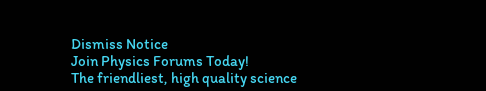Dismiss Notice
Join Physics Forums Today!
The friendliest, high quality science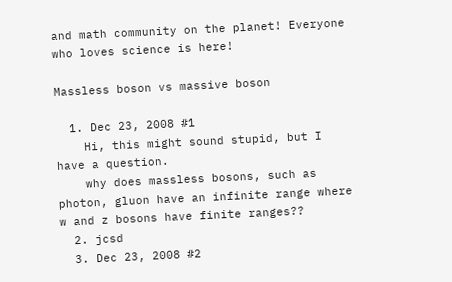and math community on the planet! Everyone who loves science is here!

Massless boson vs massive boson

  1. Dec 23, 2008 #1
    Hi, this might sound stupid, but I have a question.
    why does massless bosons, such as photon, gluon have an infinite range where w and z bosons have finite ranges??
  2. jcsd
  3. Dec 23, 2008 #2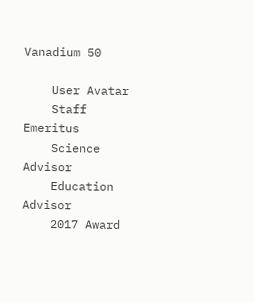Vanadium 50

    User Avatar
    Staff Emeritus
    Science Advisor
    Education Advisor
    2017 Award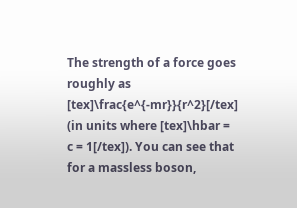The strength of a force goes roughly as [tex]\frac{e^{-mr}}{r^2}[/tex] (in units where [tex]\hbar = c = 1[/tex]). You can see that for a massless boson,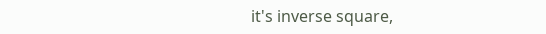it's inverse square,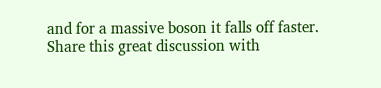and for a massive boson it falls off faster.
Share this great discussion with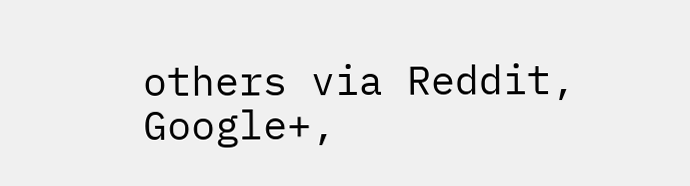others via Reddit, Google+,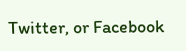Twitter, or Facebook